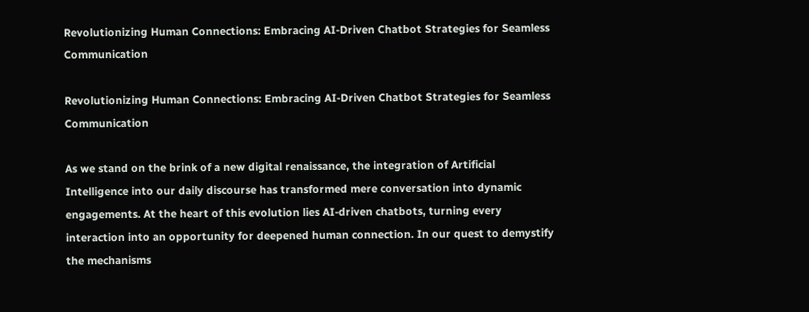Revolutionizing Human Connections: Embracing AI-Driven Chatbot Strategies for Seamless Communication

Revolutionizing Human Connections: Embracing AI-Driven Chatbot Strategies for Seamless Communication

As we stand on the brink of a new digital renaissance, the integration of Artificial Intelligence into our daily discourse has transformed mere conversation into dynamic engagements. At the heart of this evolution lies AI-driven chatbots, turning every interaction into an opportunity for deepened human connection. In our quest to demystify the mechanisms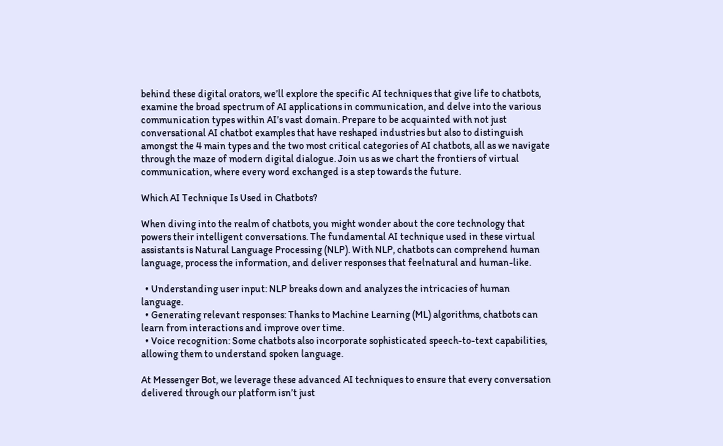behind these digital orators, we’ll explore the specific AI techniques that give life to chatbots, examine the broad spectrum of AI applications in communication, and delve into the various communication types within AI’s vast domain. Prepare to be acquainted with not just conversational AI chatbot examples that have reshaped industries but also to distinguish amongst the 4 main types and the two most critical categories of AI chatbots, all as we navigate through the maze of modern digital dialogue. Join us as we chart the frontiers of virtual communication, where every word exchanged is a step towards the future.

Which AI Technique Is Used in Chatbots?

When diving into the realm of chatbots, you might wonder about the core technology that powers their intelligent conversations. The fundamental AI technique used in these virtual assistants is Natural Language Processing (NLP). With NLP, chatbots can comprehend human language, process the information, and deliver responses that feelnatural and human-like.

  • Understanding user input: NLP breaks down and analyzes the intricacies of human language.
  • Generating relevant responses: Thanks to Machine Learning (ML) algorithms, chatbots can learn from interactions and improve over time.
  • Voice recognition: Some chatbots also incorporate sophisticated speech-to-text capabilities, allowing them to understand spoken language.

At Messenger Bot, we leverage these advanced AI techniques to ensure that every conversation delivered through our platform isn’t just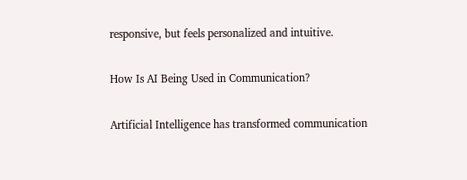responsive, but feels personalized and intuitive.

How Is AI Being Used in Communication?

Artificial Intelligence has transformed communication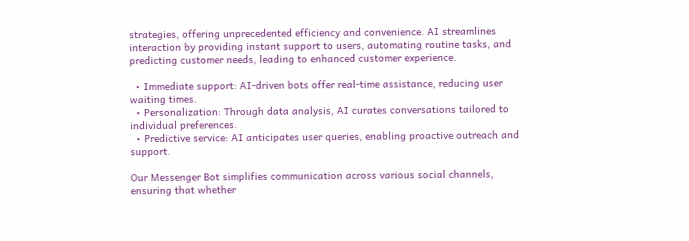strategies, offering unprecedented efficiency and convenience. AI streamlines interaction by providing instant support to users, automating routine tasks, and predicting customer needs, leading to enhanced customer experience.

  • Immediate support: AI-driven bots offer real-time assistance, reducing user waiting times.
  • Personalization: Through data analysis, AI curates conversations tailored to individual preferences.
  • Predictive service: AI anticipates user queries, enabling proactive outreach and support.

Our Messenger Bot simplifies communication across various social channels, ensuring that whether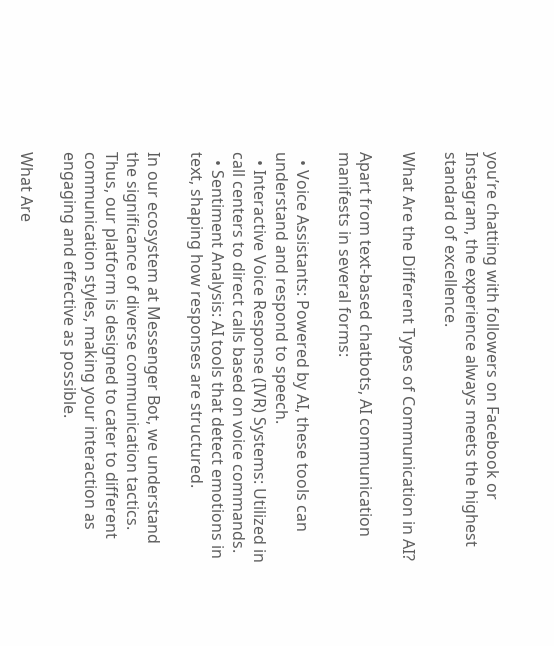you’re chatting with followers on Facebook or Instagram, the experience always meets the highest standard of excellence.

What Are the Different Types of Communication in AI?

Apart from text-based chatbots, AI communication manifests in several forms:

  • Voice Assistants: Powered by AI, these tools can understand and respond to speech.
  • Interactive Voice Response (IVR) Systems: Utilized in call centers to direct calls based on voice commands.
  • Sentiment Analysis: AI tools that detect emotions in text, shaping how responses are structured.

In our ecosystem at Messenger Bot, we understand the significance of diverse communication tactics. Thus, our platform is designed to cater to different communication styles, making your interaction as engaging and effective as possible.

What Are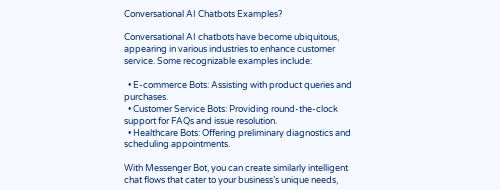Conversational AI Chatbots Examples?

Conversational AI chatbots have become ubiquitous, appearing in various industries to enhance customer service. Some recognizable examples include:

  • E-commerce Bots: Assisting with product queries and purchases.
  • Customer Service Bots: Providing round-the-clock support for FAQs and issue resolution.
  • Healthcare Bots: Offering preliminary diagnostics and scheduling appointments.

With Messenger Bot, you can create similarly intelligent chat flows that cater to your business’s unique needs,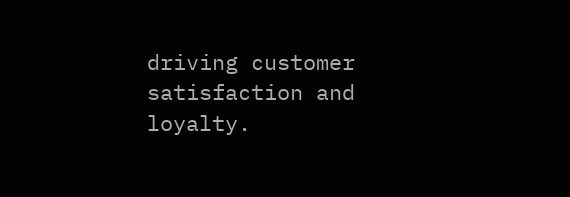driving customer satisfaction and loyalty.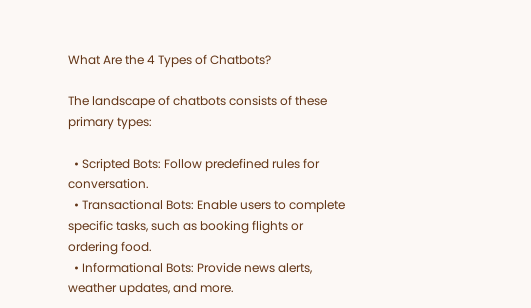What Are the 4 Types of Chatbots?

The landscape of chatbots consists of these primary types:

  • Scripted Bots: Follow predefined rules for conversation.
  • Transactional Bots: Enable users to complete specific tasks, such as booking flights or ordering food.
  • Informational Bots: Provide news alerts, weather updates, and more.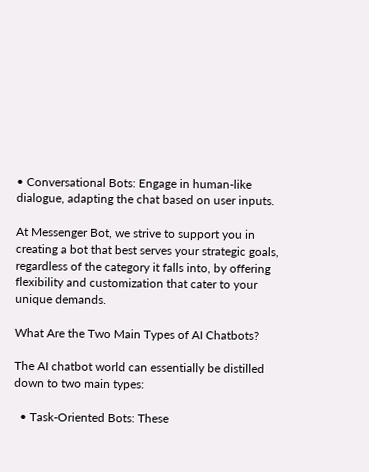• Conversational Bots: Engage in human-like dialogue, adapting the chat based on user inputs.

At Messenger Bot, we strive to support you in creating a bot that best serves your strategic goals, regardless of the category it falls into, by offering flexibility and customization that cater to your unique demands.

What Are the Two Main Types of AI Chatbots?

The AI chatbot world can essentially be distilled down to two main types:

  • Task-Oriented Bots: These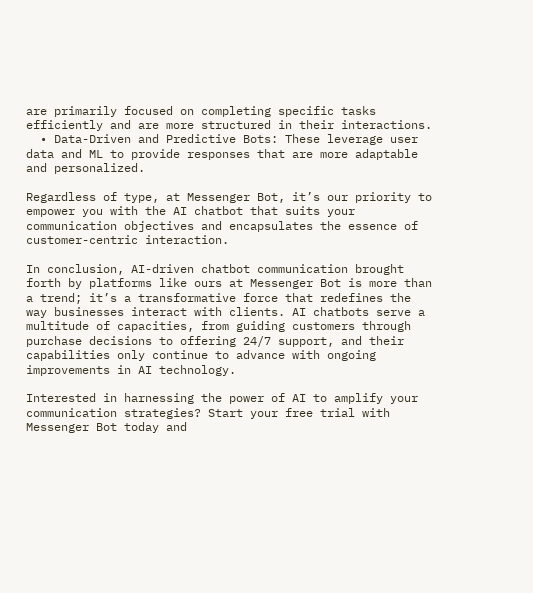are primarily focused on completing specific tasks efficiently and are more structured in their interactions.
  • Data-Driven and Predictive Bots: These leverage user data and ML to provide responses that are more adaptable and personalized.

Regardless of type, at Messenger Bot, it’s our priority to empower you with the AI chatbot that suits your communication objectives and encapsulates the essence of customer-centric interaction.

In conclusion, AI-driven chatbot communication brought forth by platforms like ours at Messenger Bot is more than a trend; it’s a transformative force that redefines the way businesses interact with clients. AI chatbots serve a multitude of capacities, from guiding customers through purchase decisions to offering 24/7 support, and their capabilities only continue to advance with ongoing improvements in AI technology.

Interested in harnessing the power of AI to amplify your communication strategies? Start your free trial with Messenger Bot today and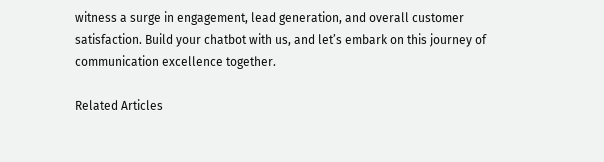witness a surge in engagement, lead generation, and overall customer satisfaction. Build your chatbot with us, and let’s embark on this journey of communication excellence together.

Related Articles